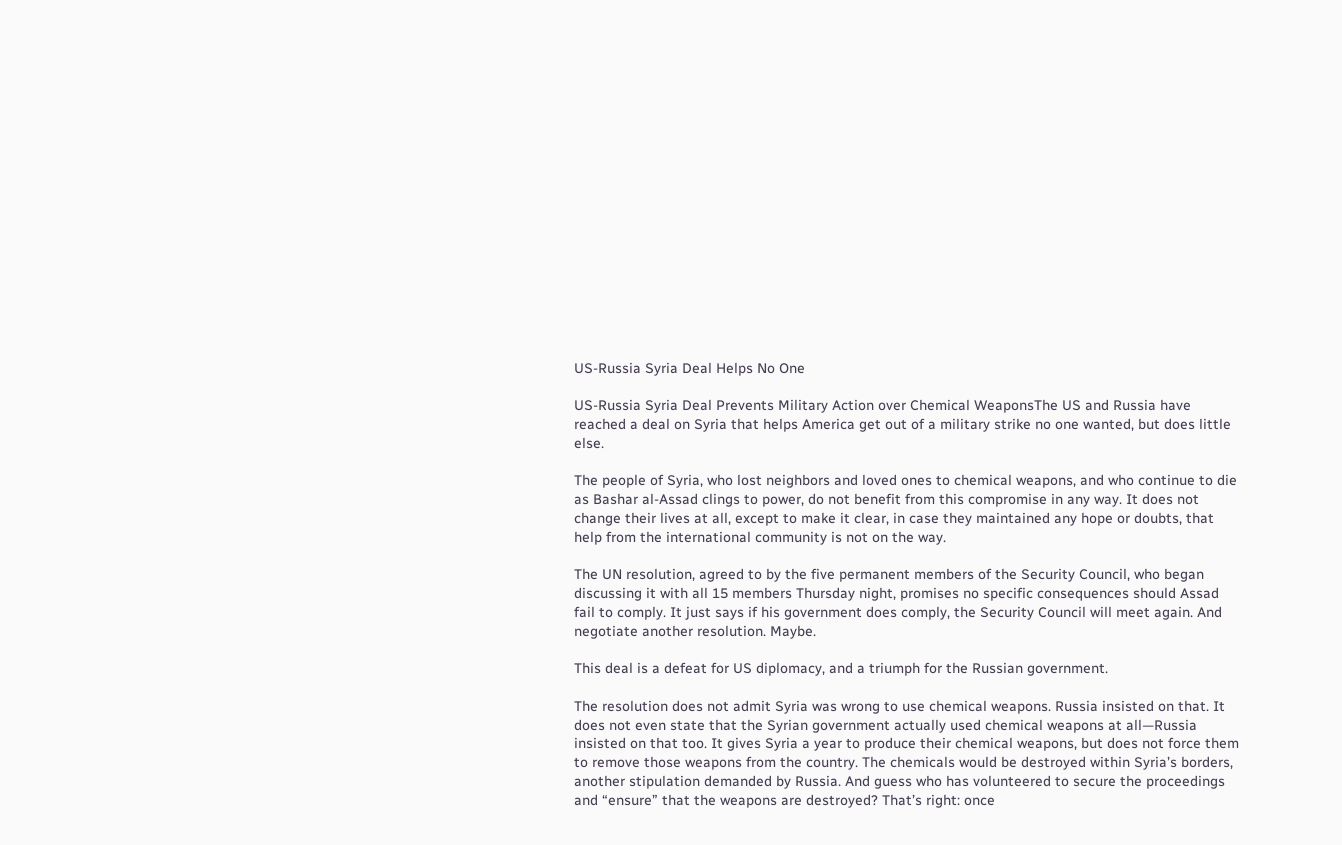US-Russia Syria Deal Helps No One

US-Russia Syria Deal Prevents Military Action over Chemical WeaponsThe US and Russia have reached a deal on Syria that helps America get out of a military strike no one wanted, but does little else.

The people of Syria, who lost neighbors and loved ones to chemical weapons, and who continue to die as Bashar al-Assad clings to power, do not benefit from this compromise in any way. It does not change their lives at all, except to make it clear, in case they maintained any hope or doubts, that help from the international community is not on the way.

The UN resolution, agreed to by the five permanent members of the Security Council, who began discussing it with all 15 members Thursday night, promises no specific consequences should Assad fail to comply. It just says if his government does comply, the Security Council will meet again. And negotiate another resolution. Maybe.

This deal is a defeat for US diplomacy, and a triumph for the Russian government.

The resolution does not admit Syria was wrong to use chemical weapons. Russia insisted on that. It does not even state that the Syrian government actually used chemical weapons at all—Russia insisted on that too. It gives Syria a year to produce their chemical weapons, but does not force them to remove those weapons from the country. The chemicals would be destroyed within Syria’s borders, another stipulation demanded by Russia. And guess who has volunteered to secure the proceedings and “ensure” that the weapons are destroyed? That’s right: once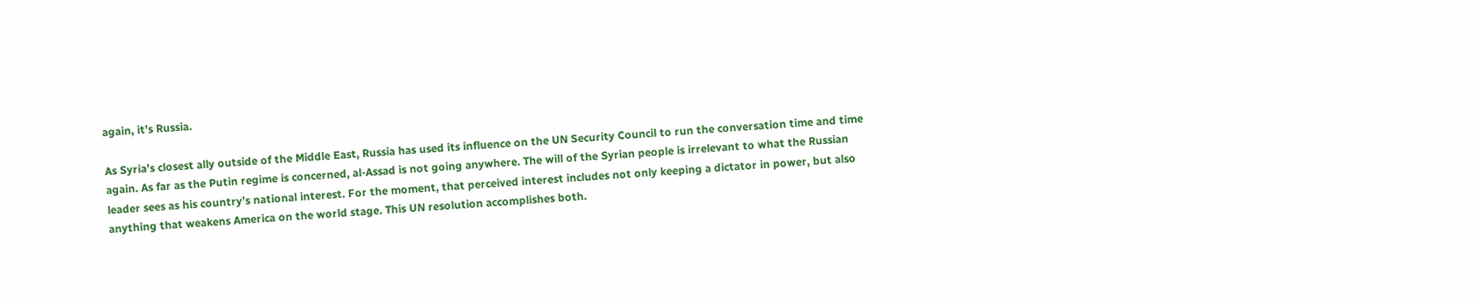again, it’s Russia.

As Syria’s closest ally outside of the Middle East, Russia has used its influence on the UN Security Council to run the conversation time and time again. As far as the Putin regime is concerned, al-Assad is not going anywhere. The will of the Syrian people is irrelevant to what the Russian leader sees as his country’s national interest. For the moment, that perceived interest includes not only keeping a dictator in power, but also anything that weakens America on the world stage. This UN resolution accomplishes both.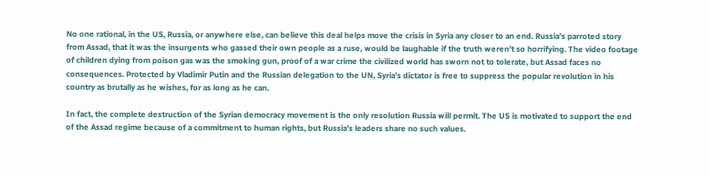No one rational, in the US, Russia, or anywhere else, can believe this deal helps move the crisis in Syria any closer to an end. Russia’s parroted story from Assad, that it was the insurgents who gassed their own people as a ruse, would be laughable if the truth weren’t so horrifying. The video footage of children dying from poison gas was the smoking gun, proof of a war crime the civilized world has sworn not to tolerate, but Assad faces no consequences. Protected by Vladimir Putin and the Russian delegation to the UN, Syria’s dictator is free to suppress the popular revolution in his country as brutally as he wishes, for as long as he can.

In fact, the complete destruction of the Syrian democracy movement is the only resolution Russia will permit. The US is motivated to support the end of the Assad regime because of a commitment to human rights, but Russia’s leaders share no such values.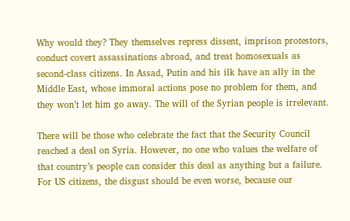Why would they? They themselves repress dissent, imprison protestors, conduct covert assassinations abroad, and treat homosexuals as second-class citizens. In Assad, Putin and his ilk have an ally in the Middle East, whose immoral actions pose no problem for them, and they won’t let him go away. The will of the Syrian people is irrelevant.

There will be those who celebrate the fact that the Security Council reached a deal on Syria. However, no one who values the welfare of that country’s people can consider this deal as anything but a failure. For US citizens, the disgust should be even worse, because our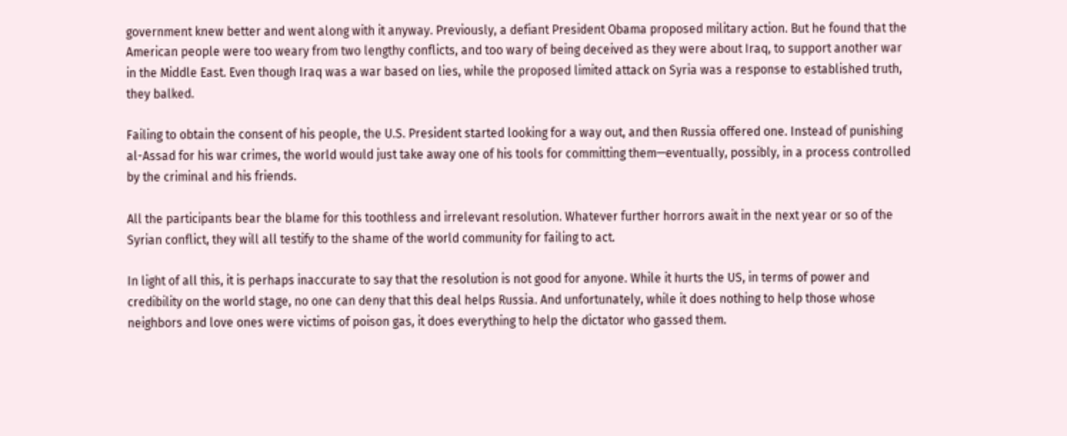government knew better and went along with it anyway. Previously, a defiant President Obama proposed military action. But he found that the American people were too weary from two lengthy conflicts, and too wary of being deceived as they were about Iraq, to support another war in the Middle East. Even though Iraq was a war based on lies, while the proposed limited attack on Syria was a response to established truth, they balked.

Failing to obtain the consent of his people, the U.S. President started looking for a way out, and then Russia offered one. Instead of punishing al-Assad for his war crimes, the world would just take away one of his tools for committing them—eventually, possibly, in a process controlled by the criminal and his friends.

All the participants bear the blame for this toothless and irrelevant resolution. Whatever further horrors await in the next year or so of the Syrian conflict, they will all testify to the shame of the world community for failing to act.

In light of all this, it is perhaps inaccurate to say that the resolution is not good for anyone. While it hurts the US, in terms of power and credibility on the world stage, no one can deny that this deal helps Russia. And unfortunately, while it does nothing to help those whose neighbors and love ones were victims of poison gas, it does everything to help the dictator who gassed them.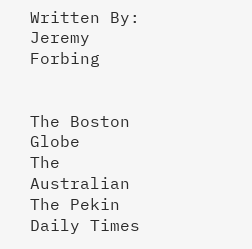Written By: Jeremy Forbing


The Boston Globe
The Australian
The Pekin Daily Times